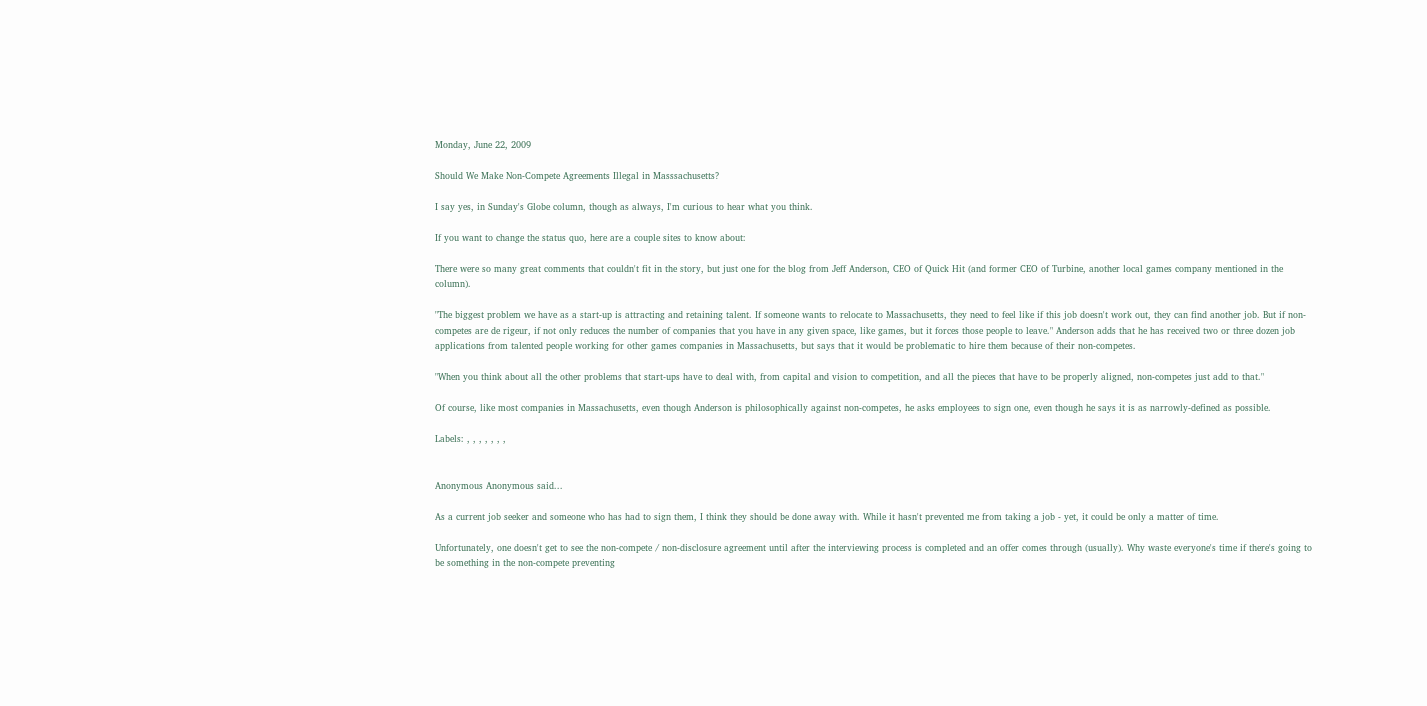Monday, June 22, 2009

Should We Make Non-Compete Agreements Illegal in Masssachusetts?

I say yes, in Sunday's Globe column, though as always, I'm curious to hear what you think.

If you want to change the status quo, here are a couple sites to know about:

There were so many great comments that couldn't fit in the story, but just one for the blog from Jeff Anderson, CEO of Quick Hit (and former CEO of Turbine, another local games company mentioned in the column).

"The biggest problem we have as a start-up is attracting and retaining talent. If someone wants to relocate to Massachusetts, they need to feel like if this job doesn't work out, they can find another job. But if non-competes are de rigeur, if not only reduces the number of companies that you have in any given space, like games, but it forces those people to leave." Anderson adds that he has received two or three dozen job applications from talented people working for other games companies in Massachusetts, but says that it would be problematic to hire them because of their non-competes.

"When you think about all the other problems that start-ups have to deal with, from capital and vision to competition, and all the pieces that have to be properly aligned, non-competes just add to that."

Of course, like most companies in Massachusetts, even though Anderson is philosophically against non-competes, he asks employees to sign one, even though he says it is as narrowly-defined as possible.

Labels: , , , , , , ,


Anonymous Anonymous said...

As a current job seeker and someone who has had to sign them, I think they should be done away with. While it hasn't prevented me from taking a job - yet, it could be only a matter of time.

Unfortunately, one doesn't get to see the non-compete / non-disclosure agreement until after the interviewing process is completed and an offer comes through (usually). Why waste everyone's time if there's going to be something in the non-compete preventing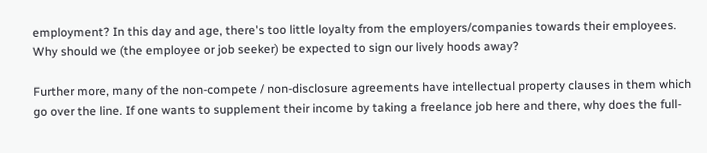employment? In this day and age, there's too little loyalty from the employers/companies towards their employees. Why should we (the employee or job seeker) be expected to sign our lively hoods away?

Further more, many of the non-compete / non-disclosure agreements have intellectual property clauses in them which go over the line. If one wants to supplement their income by taking a freelance job here and there, why does the full-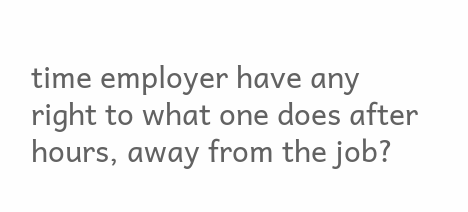time employer have any right to what one does after hours, away from the job?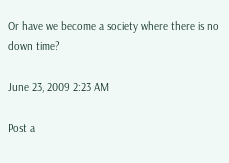Or have we become a society where there is no down time?

June 23, 2009 2:23 AM

Post a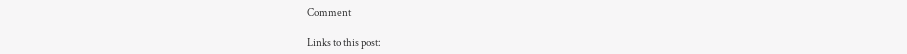Comment

Links to this post: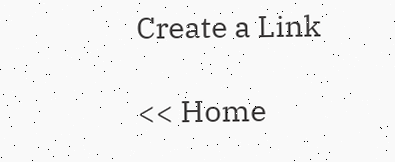Create a Link

<< Home